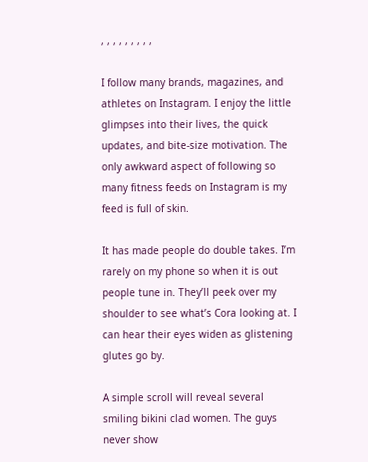, , , , , , , , ,

I follow many brands, magazines, and athletes on Instagram. I enjoy the little glimpses into their lives, the quick updates, and bite-size motivation. The only awkward aspect of following so many fitness feeds on Instagram is my feed is full of skin.

It has made people do double takes. I’m rarely on my phone so when it is out people tune in. They’ll peek over my shoulder to see what’s Cora looking at. I can hear their eyes widen as glistening glutes go by.

A simple scroll will reveal several smiling bikini clad women. The guys never show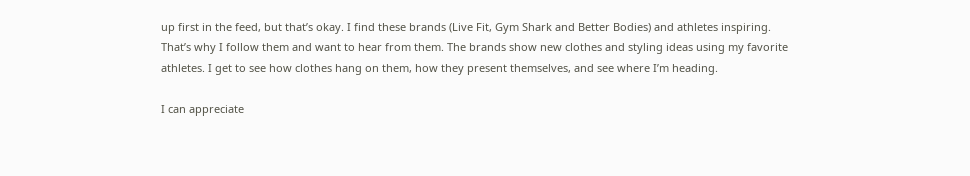up first in the feed, but that’s okay. I find these brands (Live Fit, Gym Shark and Better Bodies) and athletes inspiring. That’s why I follow them and want to hear from them. The brands show new clothes and styling ideas using my favorite athletes. I get to see how clothes hang on them, how they present themselves, and see where I’m heading.

I can appreciate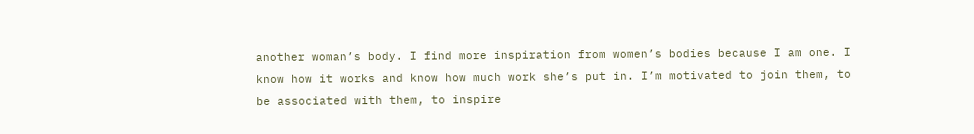another woman’s body. I find more inspiration from women’s bodies because I am one. I know how it works and know how much work she’s put in. I’m motivated to join them, to be associated with them, to inspire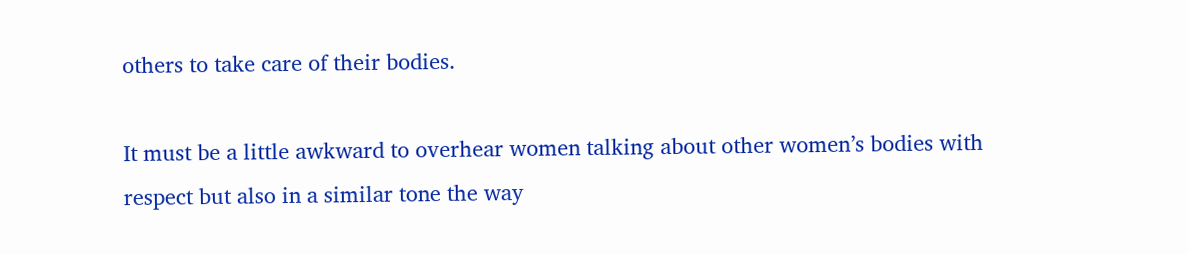others to take care of their bodies.

It must be a little awkward to overhear women talking about other women’s bodies with respect but also in a similar tone the way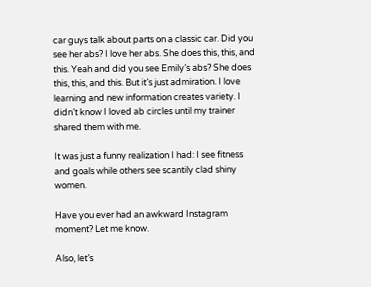car guys talk about parts on a classic car. Did you see her abs? I love her abs. She does this, this, and this. Yeah and did you see Emily’s abs? She does this, this, and this. But it’s just admiration. I love learning and new information creates variety. I didn’t know I loved ab circles until my trainer shared them with me.

It was just a funny realization I had: I see fitness and goals while others see scantily clad shiny women.

Have you ever had an awkward Instagram moment? Let me know.

Also, let’s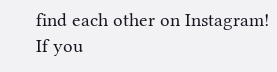find each other on Instagram! If you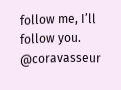follow me, I’ll follow you. @coravasseur